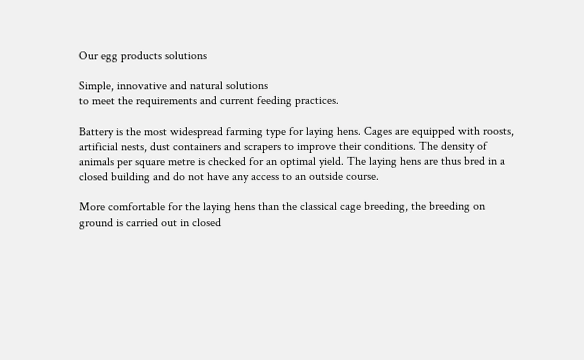Our egg products solutions

Simple, innovative and natural solutions
to meet the requirements and current feeding practices.

Battery is the most widespread farming type for laying hens. Cages are equipped with roosts, artificial nests, dust containers and scrapers to improve their conditions. The density of animals per square metre is checked for an optimal yield. The laying hens are thus bred in a closed building and do not have any access to an outside course.

More comfortable for the laying hens than the classical cage breeding, the breeding on ground is carried out in closed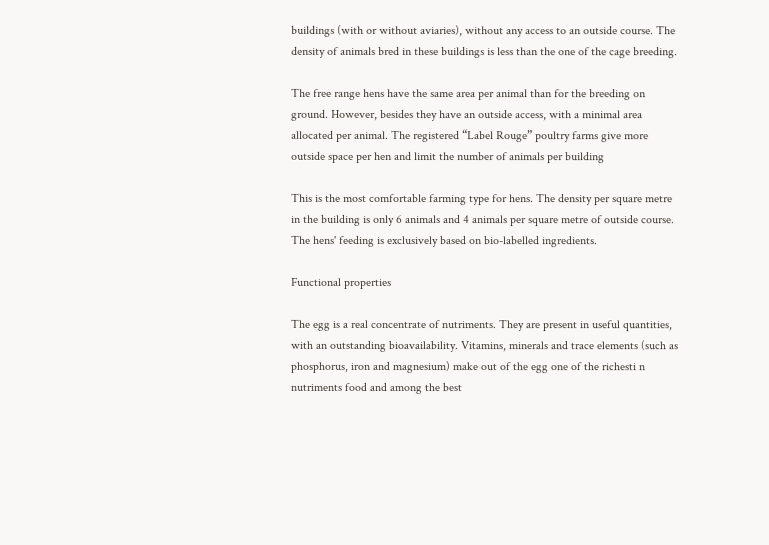buildings (with or without aviaries), without any access to an outside course. The density of animals bred in these buildings is less than the one of the cage breeding.

The free range hens have the same area per animal than for the breeding on ground. However, besides they have an outside access, with a minimal area allocated per animal. The registered “Label Rouge” poultry farms give more outside space per hen and limit the number of animals per building

This is the most comfortable farming type for hens. The density per square metre in the building is only 6 animals and 4 animals per square metre of outside course. The hens' feeding is exclusively based on bio-labelled ingredients.

Functional properties

The egg is a real concentrate of nutriments. They are present in useful quantities, with an outstanding bioavailability. Vitamins, minerals and trace elements (such as phosphorus, iron and magnesium) make out of the egg one of the richesti n nutriments food and among the best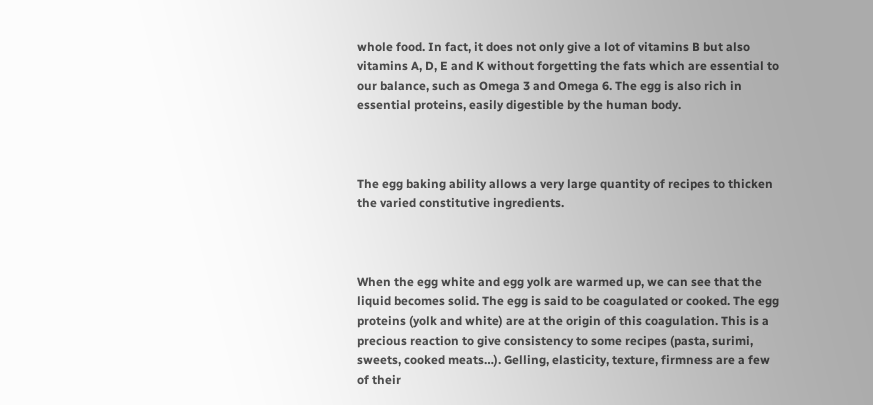whole food. In fact, it does not only give a lot of vitamins B but also vitamins A, D, E and K without forgetting the fats which are essential to our balance, such as Omega 3 and Omega 6. The egg is also rich in essential proteins, easily digestible by the human body.



The egg baking ability allows a very large quantity of recipes to thicken the varied constitutive ingredients.



When the egg white and egg yolk are warmed up, we can see that the liquid becomes solid. The egg is said to be coagulated or cooked. The egg proteins (yolk and white) are at the origin of this coagulation. This is a precious reaction to give consistency to some recipes (pasta, surimi, sweets, cooked meats…). Gelling, elasticity, texture, firmness are a few of their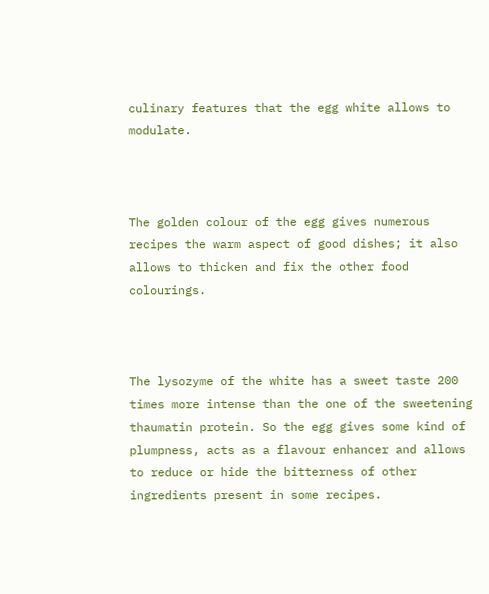culinary features that the egg white allows to modulate.



The golden colour of the egg gives numerous recipes the warm aspect of good dishes; it also allows to thicken and fix the other food colourings.



The lysozyme of the white has a sweet taste 200 times more intense than the one of the sweetening thaumatin protein. So the egg gives some kind of plumpness, acts as a flavour enhancer and allows to reduce or hide the bitterness of other ingredients present in some recipes.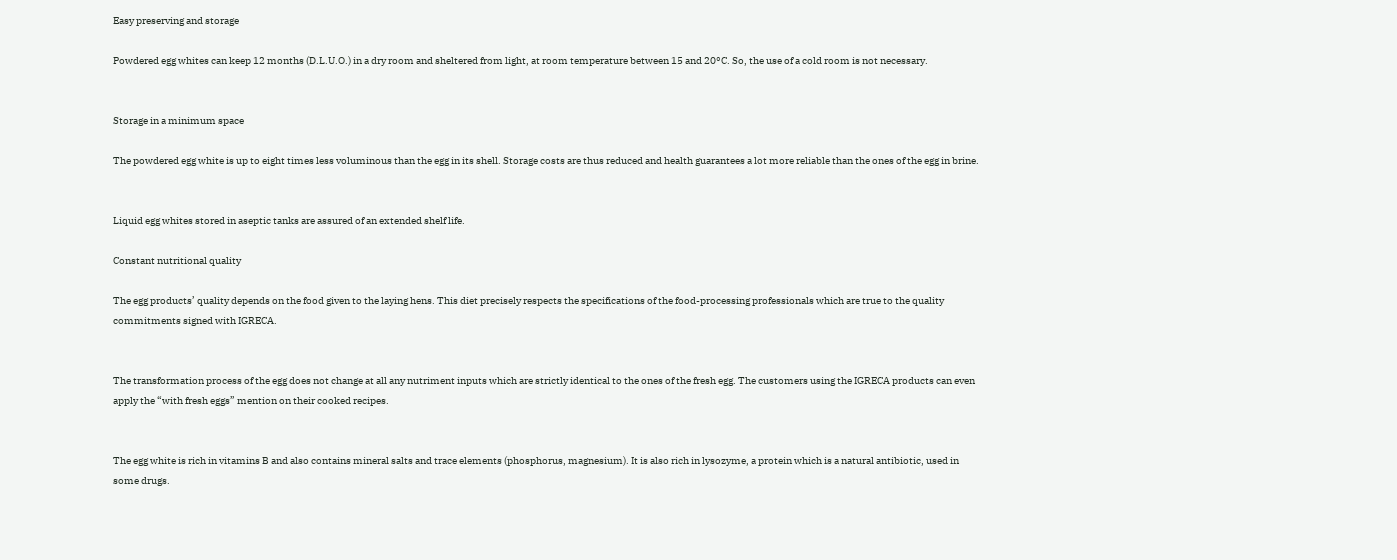Easy preserving and storage

Powdered egg whites can keep 12 months (D.L.U.O.) in a dry room and sheltered from light, at room temperature between 15 and 20°C. So, the use of a cold room is not necessary.


Storage in a minimum space

The powdered egg white is up to eight times less voluminous than the egg in its shell. Storage costs are thus reduced and health guarantees a lot more reliable than the ones of the egg in brine.


Liquid egg whites stored in aseptic tanks are assured of an extended shelf life.

Constant nutritional quality

The egg products’ quality depends on the food given to the laying hens. This diet precisely respects the specifications of the food-processing professionals which are true to the quality commitments signed with IGRECA.


The transformation process of the egg does not change at all any nutriment inputs which are strictly identical to the ones of the fresh egg. The customers using the IGRECA products can even apply the “with fresh eggs” mention on their cooked recipes.


The egg white is rich in vitamins B and also contains mineral salts and trace elements (phosphorus, magnesium). It is also rich in lysozyme, a protein which is a natural antibiotic, used in some drugs.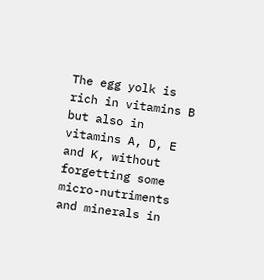The egg yolk is rich in vitamins B but also in vitamins A, D, E and K, without forgetting some micro-nutriments  and minerals in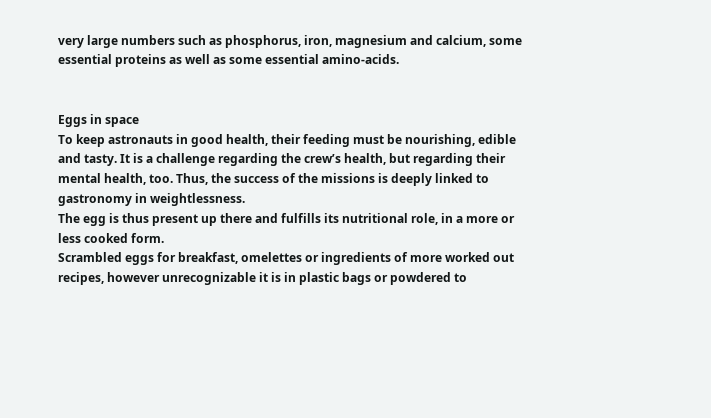very large numbers such as phosphorus, iron, magnesium and calcium, some essential proteins as well as some essential amino-acids.


Eggs in space
To keep astronauts in good health, their feeding must be nourishing, edible and tasty. It is a challenge regarding the crew’s health, but regarding their mental health, too. Thus, the success of the missions is deeply linked to gastronomy in weightlessness.
The egg is thus present up there and fulfills its nutritional role, in a more or less cooked form.
Scrambled eggs for breakfast, omelettes or ingredients of more worked out recipes, however unrecognizable it is in plastic bags or powdered to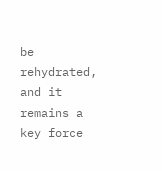be rehydrated, and it remains a key force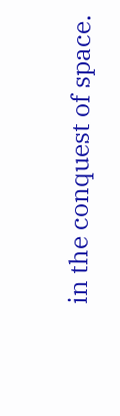in the conquest of space.